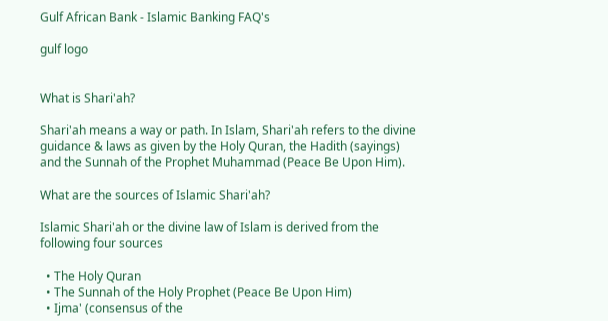Gulf African Bank - Islamic Banking FAQ's

gulf logo


What is Shari'ah?

Shari'ah means a way or path. In Islam, Shari'ah refers to the divine guidance & laws as given by the Holy Quran, the Hadith (sayings) and the Sunnah of the Prophet Muhammad (Peace Be Upon Him).

What are the sources of Islamic Shari'ah?

Islamic Shari'ah or the divine law of Islam is derived from the following four sources

  • The Holy Quran
  • The Sunnah of the Holy Prophet (Peace Be Upon Him)
  • Ijma' (consensus of the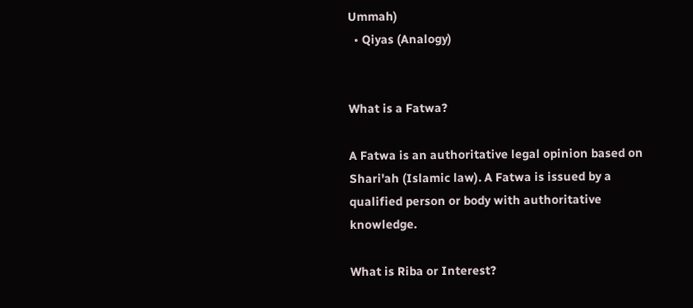Ummah)
  • Qiyas (Analogy)


What is a Fatwa?

A Fatwa is an authoritative legal opinion based on Shari'ah (Islamic law). A Fatwa is issued by a qualified person or body with authoritative knowledge.

What is Riba or Interest?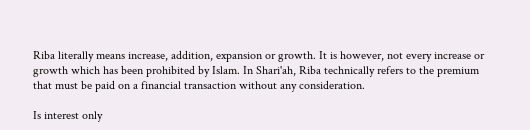Riba literally means increase, addition, expansion or growth. It is however, not every increase or growth which has been prohibited by Islam. In Shari'ah, Riba technically refers to the premium that must be paid on a financial transaction without any consideration.

Is interest only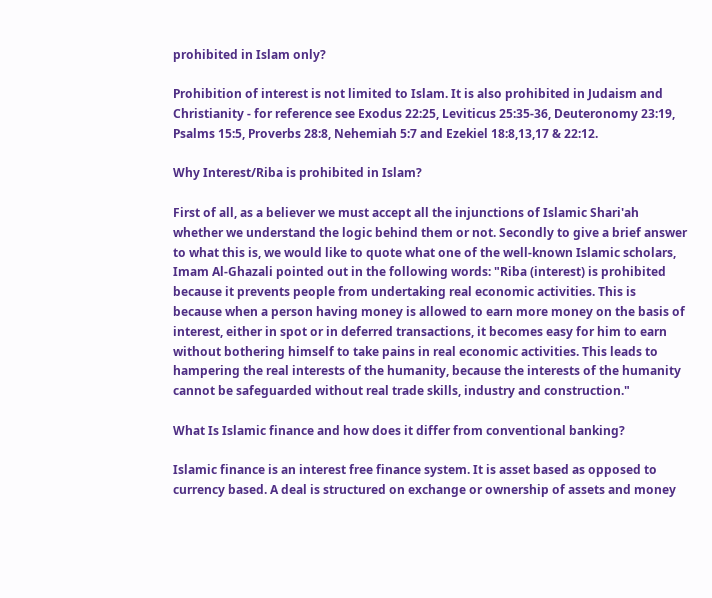prohibited in Islam only?

Prohibition of interest is not limited to Islam. It is also prohibited in Judaism and Christianity - for reference see Exodus 22:25, Leviticus 25:35-36, Deuteronomy 23:19, Psalms 15:5, Proverbs 28:8, Nehemiah 5:7 and Ezekiel 18:8,13,17 & 22:12.

Why Interest/Riba is prohibited in Islam?

First of all, as a believer we must accept all the injunctions of Islamic Shari'ah whether we understand the logic behind them or not. Secondly to give a brief answer to what this is, we would like to quote what one of the well-known Islamic scholars, Imam Al-Ghazali pointed out in the following words: "Riba (interest) is prohibited because it prevents people from undertaking real economic activities. This is because when a person having money is allowed to earn more money on the basis of interest, either in spot or in deferred transactions, it becomes easy for him to earn without bothering himself to take pains in real economic activities. This leads to hampering the real interests of the humanity, because the interests of the humanity cannot be safeguarded without real trade skills, industry and construction."

What Is Islamic finance and how does it differ from conventional banking?

Islamic finance is an interest free finance system. It is asset based as opposed to currency based. A deal is structured on exchange or ownership of assets and money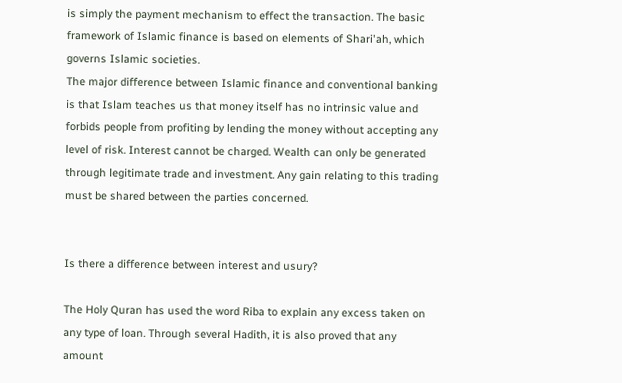is simply the payment mechanism to effect the transaction. The basic framework of Islamic finance is based on elements of Shari'ah, which governs Islamic societies.
The major difference between Islamic finance and conventional banking is that Islam teaches us that money itself has no intrinsic value and forbids people from profiting by lending the money without accepting any level of risk. Interest cannot be charged. Wealth can only be generated through legitimate trade and investment. Any gain relating to this trading must be shared between the parties concerned.


Is there a difference between interest and usury?

The Holy Quran has used the word Riba to explain any excess taken on any type of loan. Through several Hadith, it is also proved that any amount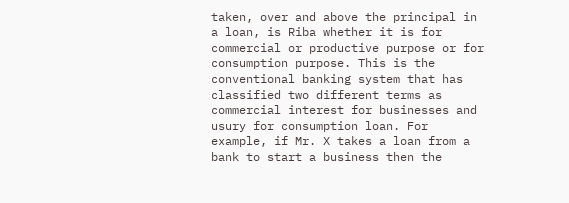taken, over and above the principal in a loan, is Riba whether it is for commercial or productive purpose or for consumption purpose. This is the conventional banking system that has classified two different terms as commercial interest for businesses and usury for consumption loan. For example, if Mr. X takes a loan from a bank to start a business then the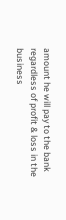amount he will pay to the bank regardless of profit & loss in the business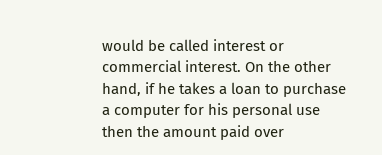would be called interest or commercial interest. On the other hand, if he takes a loan to purchase a computer for his personal use then the amount paid over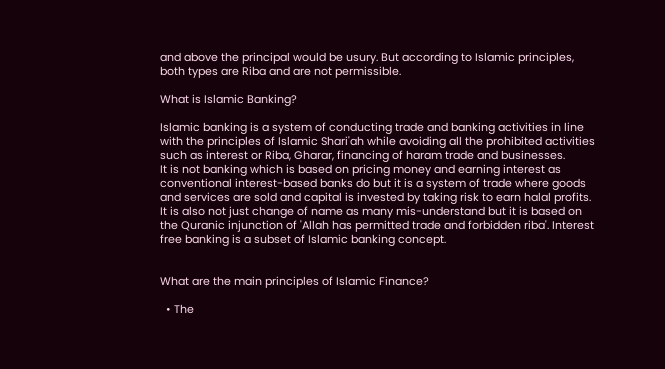and above the principal would be usury. But according to Islamic principles, both types are Riba and are not permissible.

What is Islamic Banking?

Islamic banking is a system of conducting trade and banking activities in line with the principles of Islamic Shari'ah while avoiding all the prohibited activities such as interest or Riba, Gharar, financing of haram trade and businesses.
It is not banking which is based on pricing money and earning interest as conventional interest-based banks do but it is a system of trade where goods and services are sold and capital is invested by taking risk to earn halal profits. It is also not just change of name as many mis-understand but it is based on the Quranic injunction of 'Allah has permitted trade and forbidden riba'. Interest free banking is a subset of Islamic banking concept.


What are the main principles of Islamic Finance?

  • The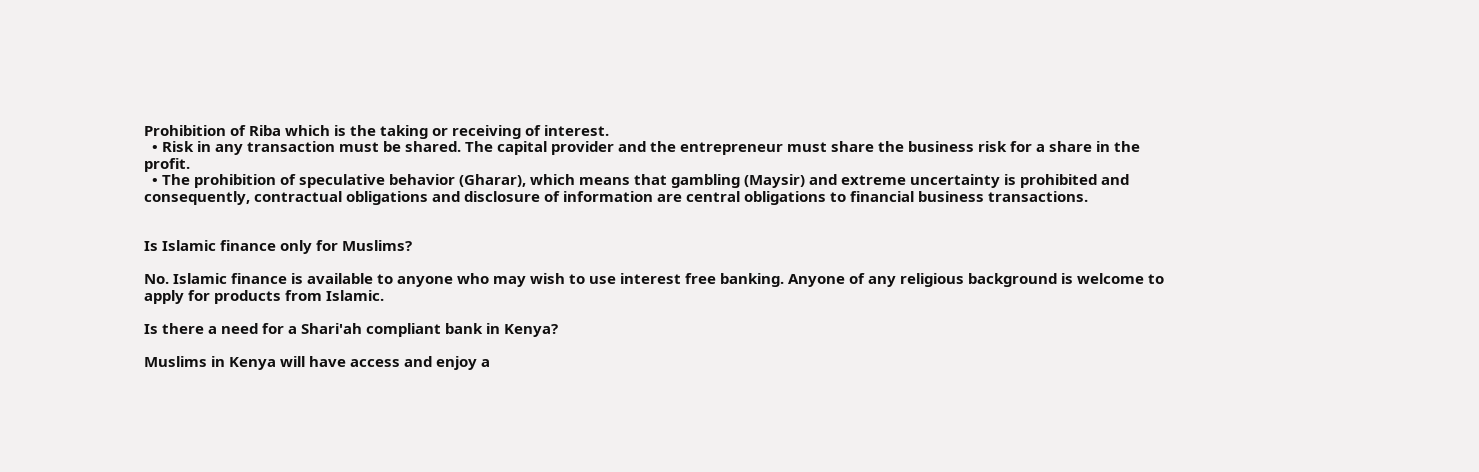Prohibition of Riba which is the taking or receiving of interest.
  • Risk in any transaction must be shared. The capital provider and the entrepreneur must share the business risk for a share in the profit.
  • The prohibition of speculative behavior (Gharar), which means that gambling (Maysir) and extreme uncertainty is prohibited and consequently, contractual obligations and disclosure of information are central obligations to financial business transactions.


Is Islamic finance only for Muslims?

No. Islamic finance is available to anyone who may wish to use interest free banking. Anyone of any religious background is welcome to apply for products from Islamic.

Is there a need for a Shari'ah compliant bank in Kenya?

Muslims in Kenya will have access and enjoy a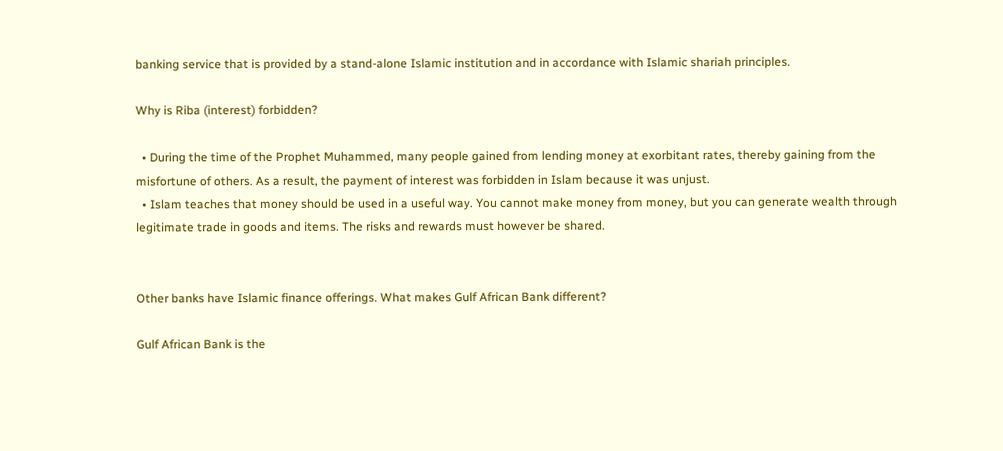banking service that is provided by a stand-alone Islamic institution and in accordance with Islamic shariah principles.

Why is Riba (interest) forbidden?

  • During the time of the Prophet Muhammed, many people gained from lending money at exorbitant rates, thereby gaining from the misfortune of others. As a result, the payment of interest was forbidden in Islam because it was unjust.
  • Islam teaches that money should be used in a useful way. You cannot make money from money, but you can generate wealth through legitimate trade in goods and items. The risks and rewards must however be shared.


Other banks have Islamic finance offerings. What makes Gulf African Bank different?

Gulf African Bank is the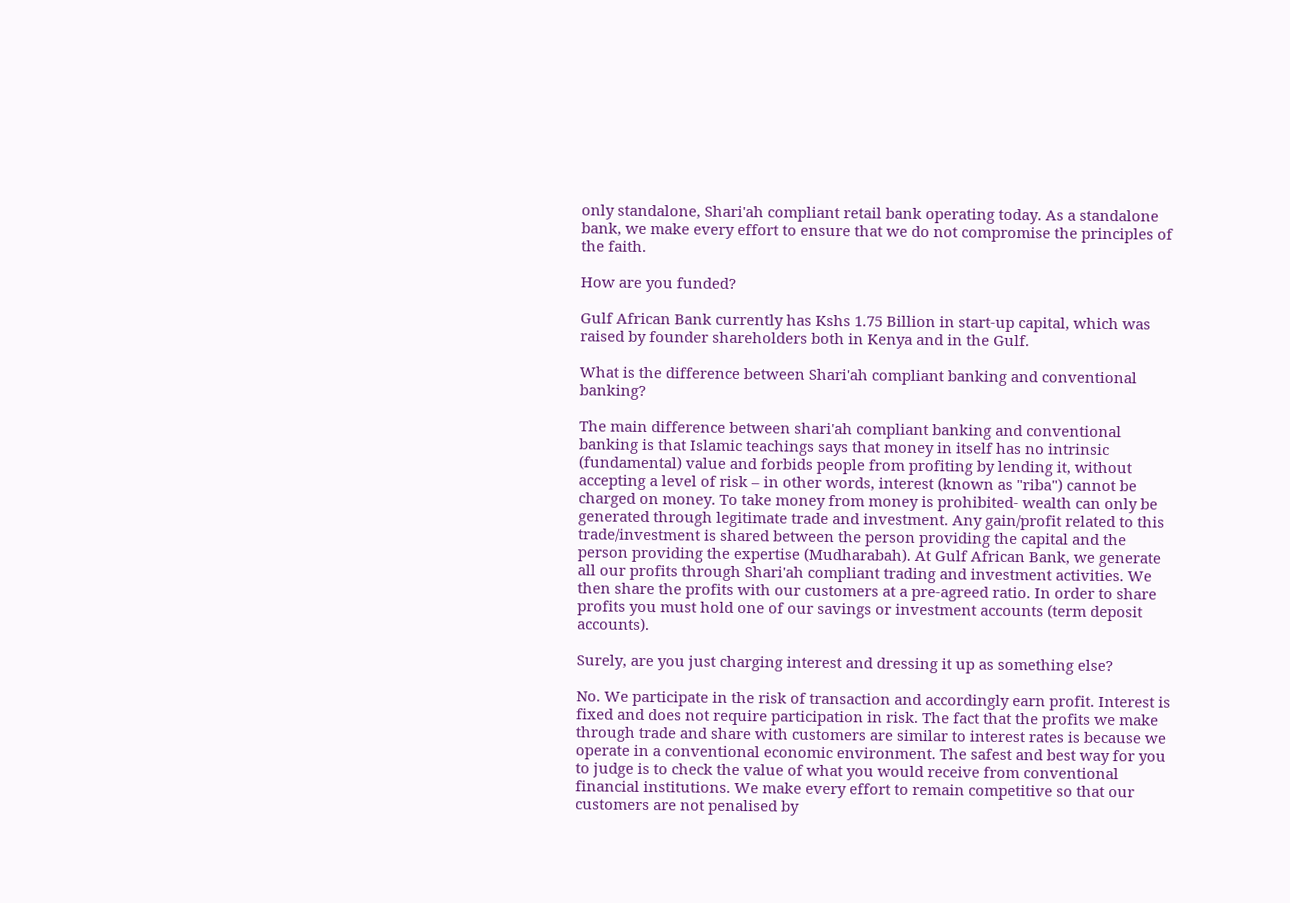only standalone, Shari'ah compliant retail bank operating today. As a standalone bank, we make every effort to ensure that we do not compromise the principles of the faith.

How are you funded?

Gulf African Bank currently has Kshs 1.75 Billion in start-up capital, which was raised by founder shareholders both in Kenya and in the Gulf.

What is the difference between Shari'ah compliant banking and conventional banking?

The main difference between shari'ah compliant banking and conventional banking is that Islamic teachings says that money in itself has no intrinsic (fundamental) value and forbids people from profiting by lending it, without accepting a level of risk – in other words, interest (known as "riba") cannot be charged on money. To take money from money is prohibited- wealth can only be generated through legitimate trade and investment. Any gain/profit related to this trade/investment is shared between the person providing the capital and the person providing the expertise (Mudharabah). At Gulf African Bank, we generate all our profits through Shari'ah compliant trading and investment activities. We then share the profits with our customers at a pre-agreed ratio. In order to share profits you must hold one of our savings or investment accounts (term deposit accounts).

Surely, are you just charging interest and dressing it up as something else?

No. We participate in the risk of transaction and accordingly earn profit. Interest is fixed and does not require participation in risk. The fact that the profits we make through trade and share with customers are similar to interest rates is because we operate in a conventional economic environment. The safest and best way for you to judge is to check the value of what you would receive from conventional financial institutions. We make every effort to remain competitive so that our customers are not penalised by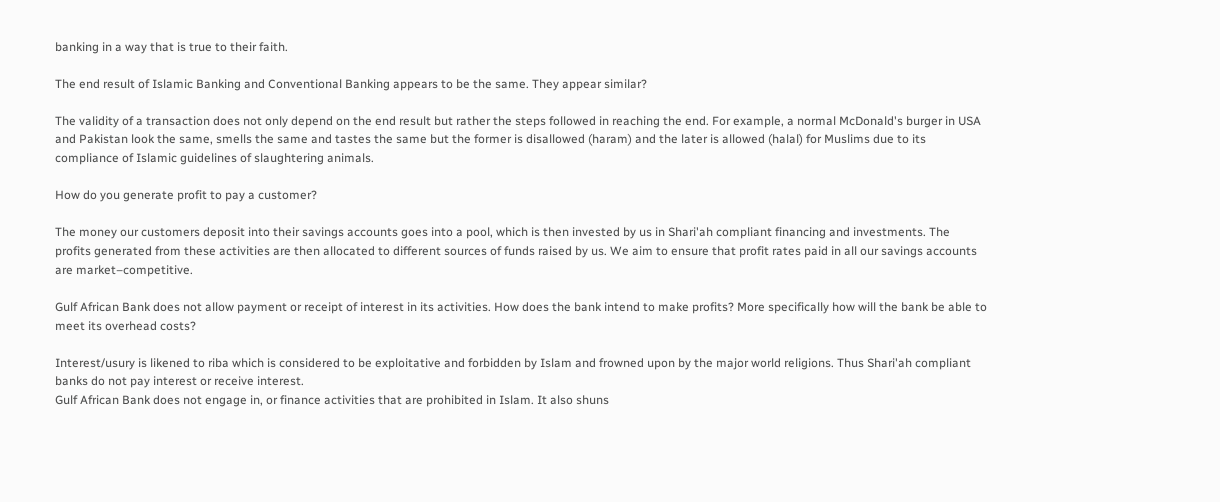banking in a way that is true to their faith.

The end result of Islamic Banking and Conventional Banking appears to be the same. They appear similar?

The validity of a transaction does not only depend on the end result but rather the steps followed in reaching the end. For example, a normal McDonald's burger in USA and Pakistan look the same, smells the same and tastes the same but the former is disallowed (haram) and the later is allowed (halal) for Muslims due to its compliance of Islamic guidelines of slaughtering animals.

How do you generate profit to pay a customer?

The money our customers deposit into their savings accounts goes into a pool, which is then invested by us in Shari'ah compliant financing and investments. The profits generated from these activities are then allocated to different sources of funds raised by us. We aim to ensure that profit rates paid in all our savings accounts are market–competitive.

Gulf African Bank does not allow payment or receipt of interest in its activities. How does the bank intend to make profits? More specifically how will the bank be able to meet its overhead costs?

Interest/usury is likened to riba which is considered to be exploitative and forbidden by Islam and frowned upon by the major world religions. Thus Shari'ah compliant banks do not pay interest or receive interest.
Gulf African Bank does not engage in, or finance activities that are prohibited in Islam. It also shuns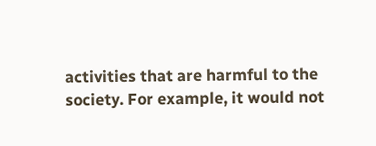activities that are harmful to the society. For example, it would not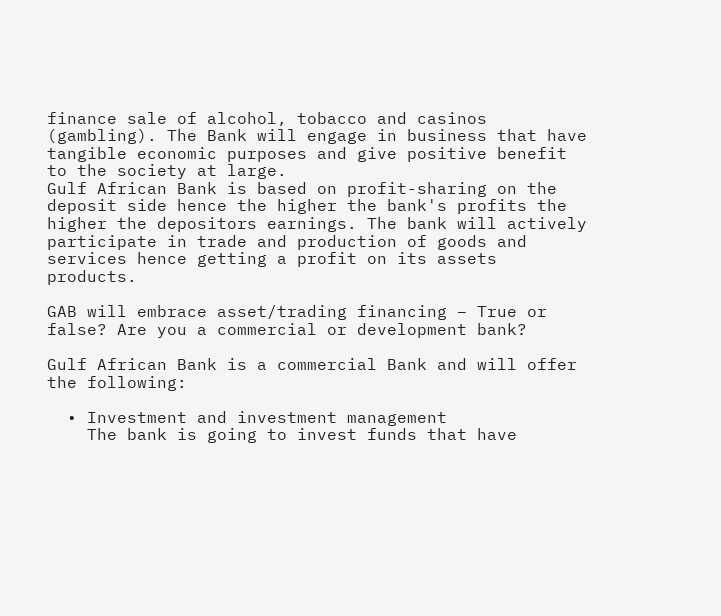finance sale of alcohol, tobacco and casinos (gambling). The Bank will engage in business that have tangible economic purposes and give positive benefit to the society at large.
Gulf African Bank is based on profit-sharing on the deposit side hence the higher the bank's profits the higher the depositors earnings. The bank will actively participate in trade and production of goods and services hence getting a profit on its assets products.

GAB will embrace asset/trading financing – True or false? Are you a commercial or development bank?

Gulf African Bank is a commercial Bank and will offer the following:

  • Investment and investment management
    The bank is going to invest funds that have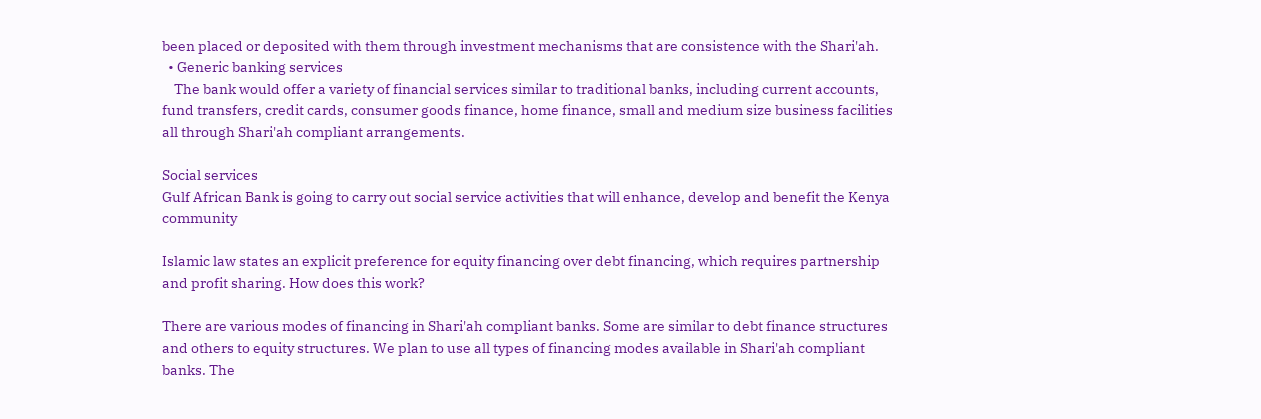been placed or deposited with them through investment mechanisms that are consistence with the Shari'ah.
  • Generic banking services
    The bank would offer a variety of financial services similar to traditional banks, including current accounts, fund transfers, credit cards, consumer goods finance, home finance, small and medium size business facilities all through Shari'ah compliant arrangements.

Social services
Gulf African Bank is going to carry out social service activities that will enhance, develop and benefit the Kenya community

Islamic law states an explicit preference for equity financing over debt financing, which requires partnership and profit sharing. How does this work?

There are various modes of financing in Shari'ah compliant banks. Some are similar to debt finance structures and others to equity structures. We plan to use all types of financing modes available in Shari'ah compliant banks. The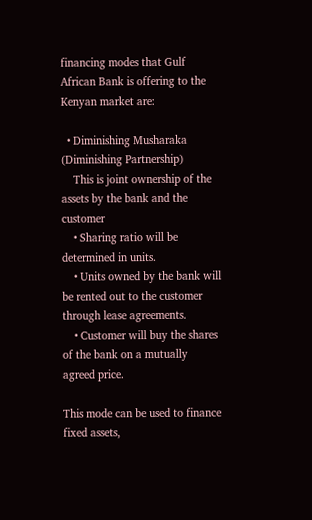financing modes that Gulf African Bank is offering to the Kenyan market are:

  • Diminishing Musharaka (Diminishing Partnership)
    This is joint ownership of the assets by the bank and the customer
    • Sharing ratio will be determined in units.
    • Units owned by the bank will be rented out to the customer through lease agreements.
    • Customer will buy the shares of the bank on a mutually agreed price.

This mode can be used to finance fixed assets,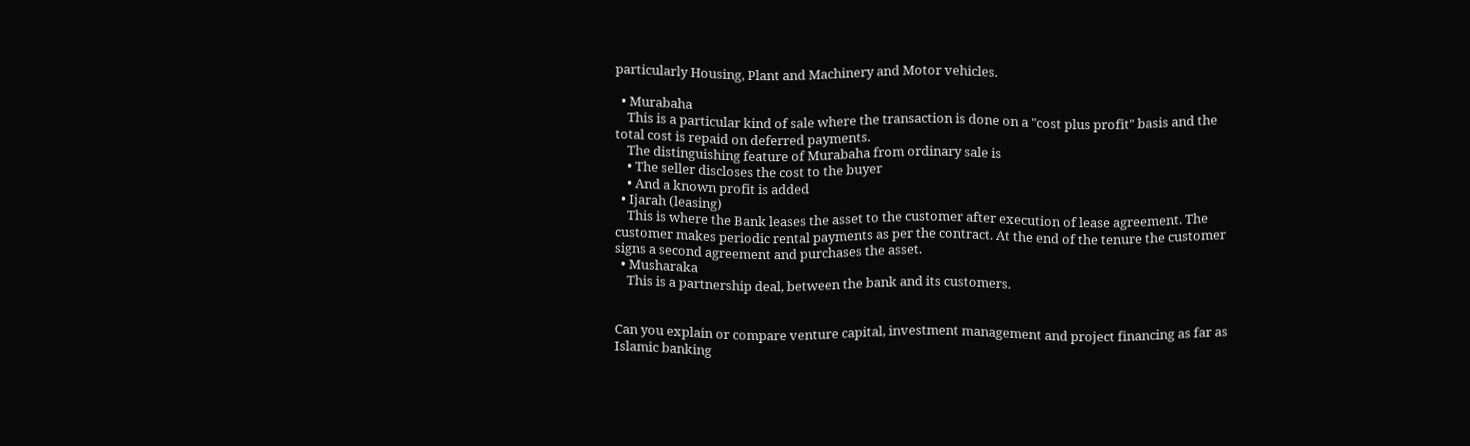particularly Housing, Plant and Machinery and Motor vehicles.

  • Murabaha
    This is a particular kind of sale where the transaction is done on a "cost plus profit" basis and the total cost is repaid on deferred payments.
    The distinguishing feature of Murabaha from ordinary sale is
    • The seller discloses the cost to the buyer
    • And a known profit is added
  • Ijarah (leasing)
    This is where the Bank leases the asset to the customer after execution of lease agreement. The customer makes periodic rental payments as per the contract. At the end of the tenure the customer signs a second agreement and purchases the asset.
  • Musharaka
    This is a partnership deal, between the bank and its customers.


Can you explain or compare venture capital, investment management and project financing as far as Islamic banking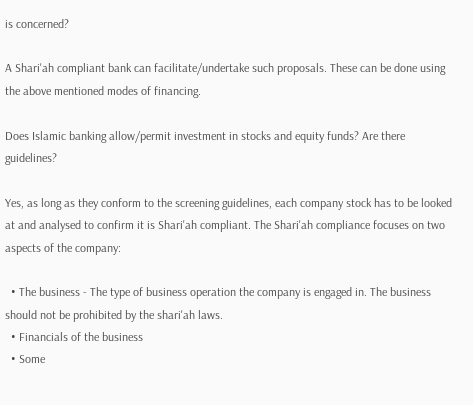is concerned?

A Shari'ah compliant bank can facilitate/undertake such proposals. These can be done using the above mentioned modes of financing.

Does Islamic banking allow/permit investment in stocks and equity funds? Are there guidelines?

Yes, as long as they conform to the screening guidelines, each company stock has to be looked at and analysed to confirm it is Shari'ah compliant. The Shari'ah compliance focuses on two aspects of the company:

  • The business - The type of business operation the company is engaged in. The business should not be prohibited by the shari'ah laws.
  • Financials of the business
  • Some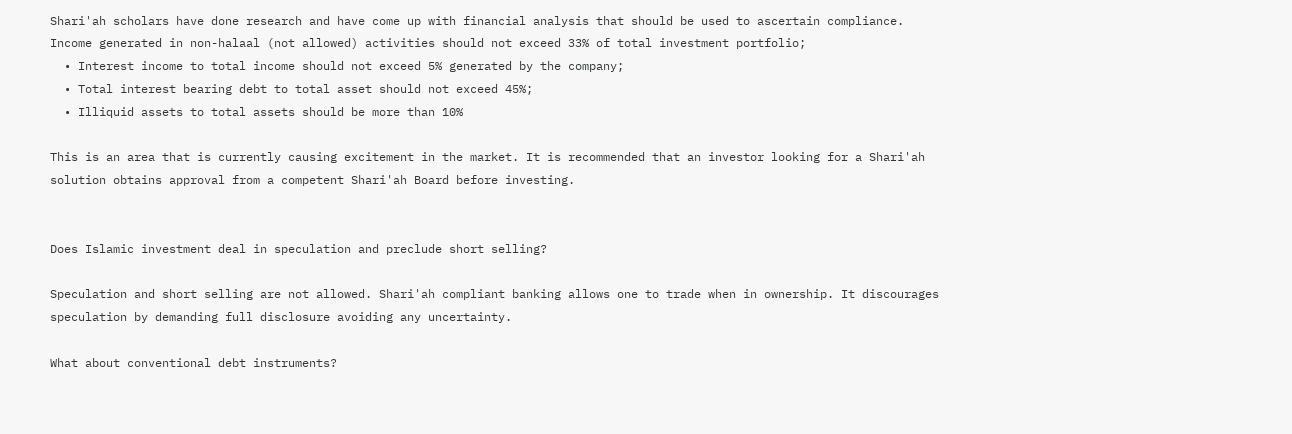Shari'ah scholars have done research and have come up with financial analysis that should be used to ascertain compliance. Income generated in non-halaal (not allowed) activities should not exceed 33% of total investment portfolio;
  • Interest income to total income should not exceed 5% generated by the company;
  • Total interest bearing debt to total asset should not exceed 45%;
  • Illiquid assets to total assets should be more than 10%

This is an area that is currently causing excitement in the market. It is recommended that an investor looking for a Shari'ah solution obtains approval from a competent Shari'ah Board before investing.


Does Islamic investment deal in speculation and preclude short selling?

Speculation and short selling are not allowed. Shari'ah compliant banking allows one to trade when in ownership. It discourages speculation by demanding full disclosure avoiding any uncertainty.

What about conventional debt instruments?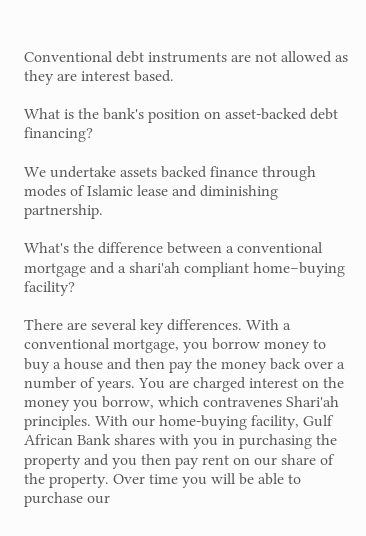Conventional debt instruments are not allowed as they are interest based.

What is the bank's position on asset-backed debt financing?

We undertake assets backed finance through modes of Islamic lease and diminishing partnership.

What's the difference between a conventional mortgage and a shari'ah compliant home–buying facility?

There are several key differences. With a conventional mortgage, you borrow money to buy a house and then pay the money back over a number of years. You are charged interest on the money you borrow, which contravenes Shari'ah principles. With our home-buying facility, Gulf African Bank shares with you in purchasing the property and you then pay rent on our share of the property. Over time you will be able to purchase our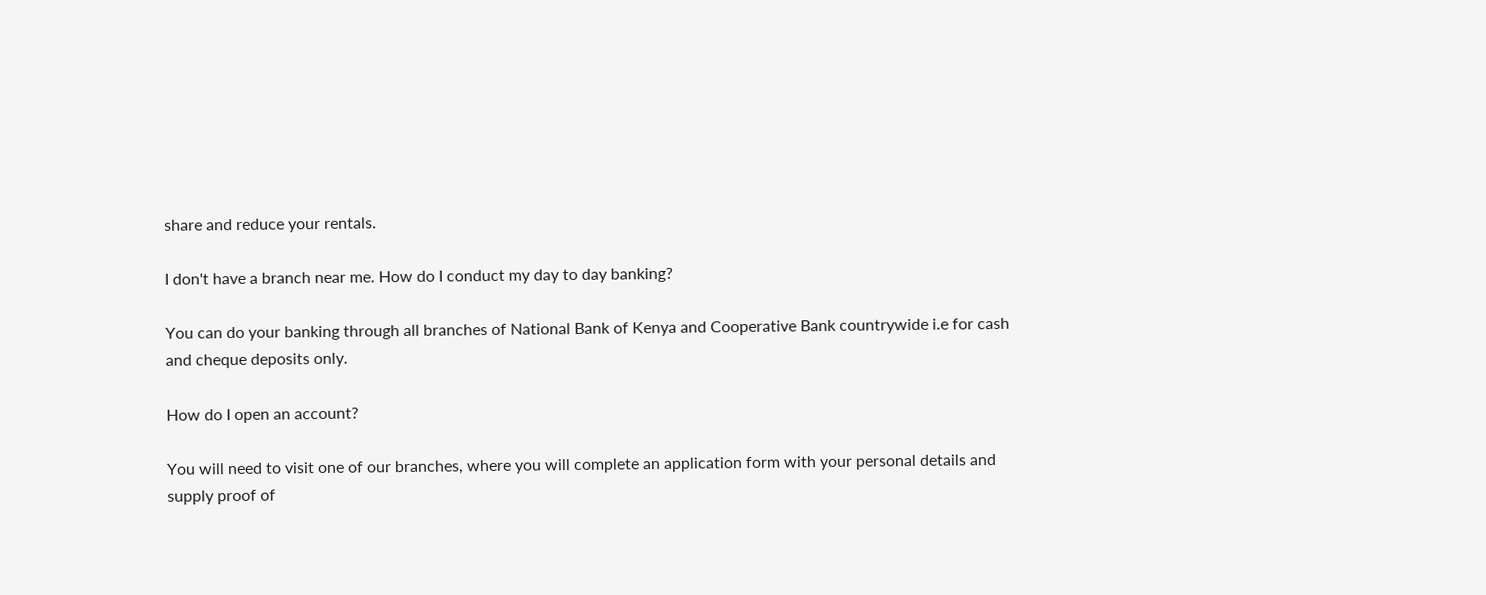share and reduce your rentals.

I don't have a branch near me. How do I conduct my day to day banking?

You can do your banking through all branches of National Bank of Kenya and Cooperative Bank countrywide i.e for cash and cheque deposits only.

How do I open an account?

You will need to visit one of our branches, where you will complete an application form with your personal details and supply proof of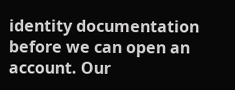identity documentation before we can open an account. Our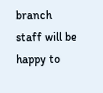branch staff will be happy to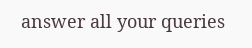answer all your queries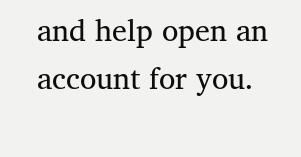and help open an account for you.